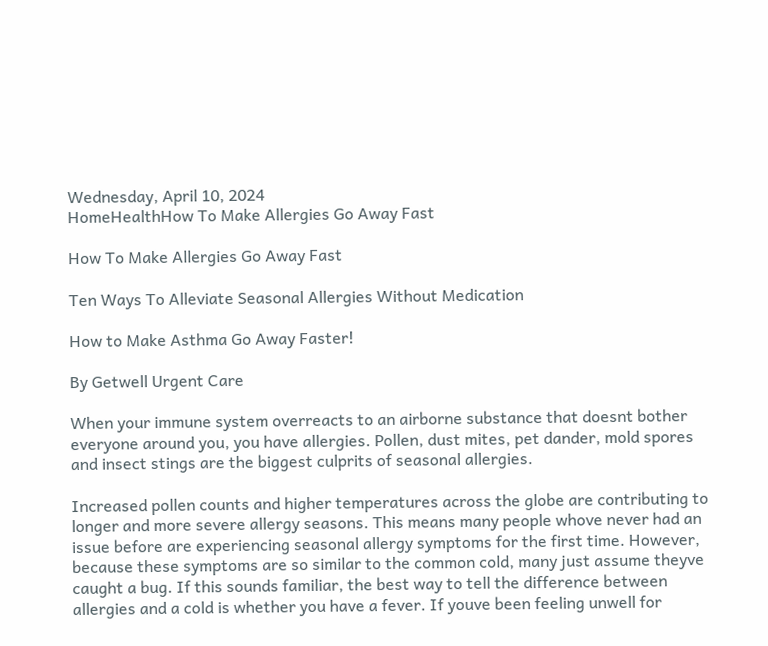Wednesday, April 10, 2024
HomeHealthHow To Make Allergies Go Away Fast

How To Make Allergies Go Away Fast

Ten Ways To Alleviate Seasonal Allergies Without Medication

How to Make Asthma Go Away Faster!

By Getwell Urgent Care

When your immune system overreacts to an airborne substance that doesnt bother everyone around you, you have allergies. Pollen, dust mites, pet dander, mold spores and insect stings are the biggest culprits of seasonal allergies.

Increased pollen counts and higher temperatures across the globe are contributing to longer and more severe allergy seasons. This means many people whove never had an issue before are experiencing seasonal allergy symptoms for the first time. However, because these symptoms are so similar to the common cold, many just assume theyve caught a bug. If this sounds familiar, the best way to tell the difference between allergies and a cold is whether you have a fever. If youve been feeling unwell for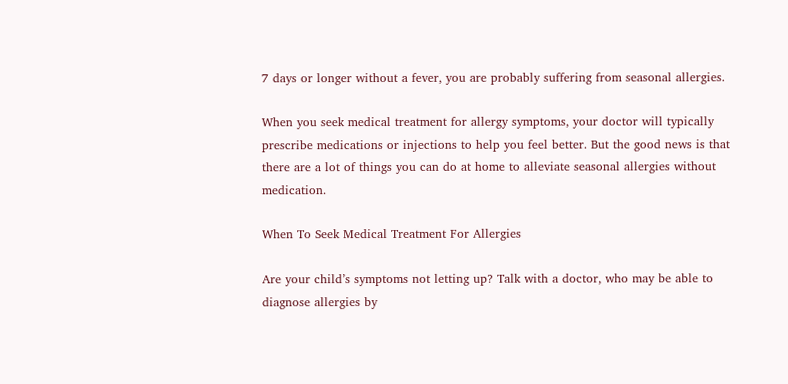7 days or longer without a fever, you are probably suffering from seasonal allergies.

When you seek medical treatment for allergy symptoms, your doctor will typically prescribe medications or injections to help you feel better. But the good news is that there are a lot of things you can do at home to alleviate seasonal allergies without medication.

When To Seek Medical Treatment For Allergies

Are your child’s symptoms not letting up? Talk with a doctor, who may be able to diagnose allergies by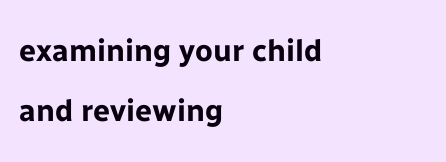examining your child and reviewing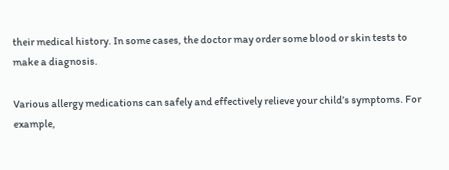their medical history. In some cases, the doctor may order some blood or skin tests to make a diagnosis.

Various allergy medications can safely and effectively relieve your child’s symptoms. For example,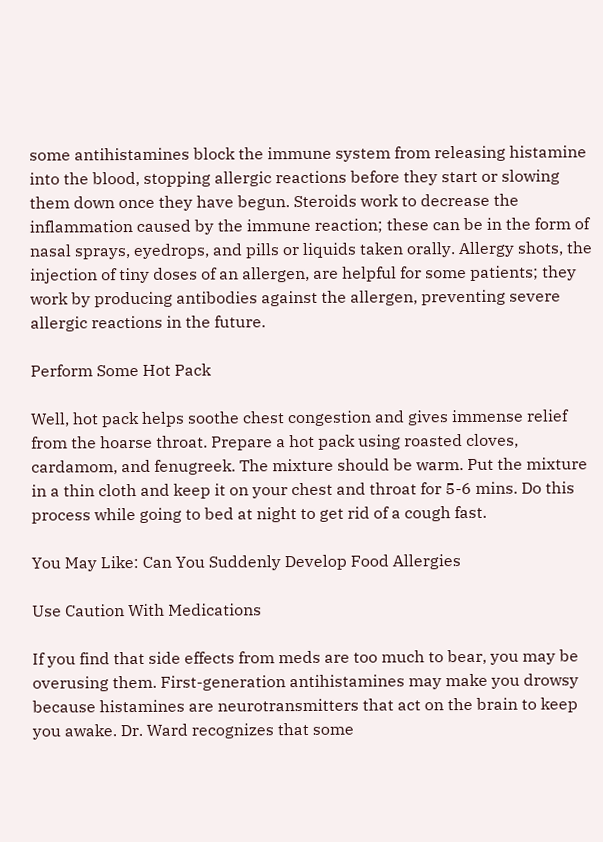some antihistamines block the immune system from releasing histamine into the blood, stopping allergic reactions before they start or slowing them down once they have begun. Steroids work to decrease the inflammation caused by the immune reaction; these can be in the form of nasal sprays, eyedrops, and pills or liquids taken orally. Allergy shots, the injection of tiny doses of an allergen, are helpful for some patients; they work by producing antibodies against the allergen, preventing severe allergic reactions in the future.

Perform Some Hot Pack

Well, hot pack helps soothe chest congestion and gives immense relief from the hoarse throat. Prepare a hot pack using roasted cloves, cardamom, and fenugreek. The mixture should be warm. Put the mixture in a thin cloth and keep it on your chest and throat for 5-6 mins. Do this process while going to bed at night to get rid of a cough fast.

You May Like: Can You Suddenly Develop Food Allergies

Use Caution With Medications

If you find that side effects from meds are too much to bear, you may be overusing them. First-generation antihistamines may make you drowsy because histamines are neurotransmitters that act on the brain to keep you awake. Dr. Ward recognizes that some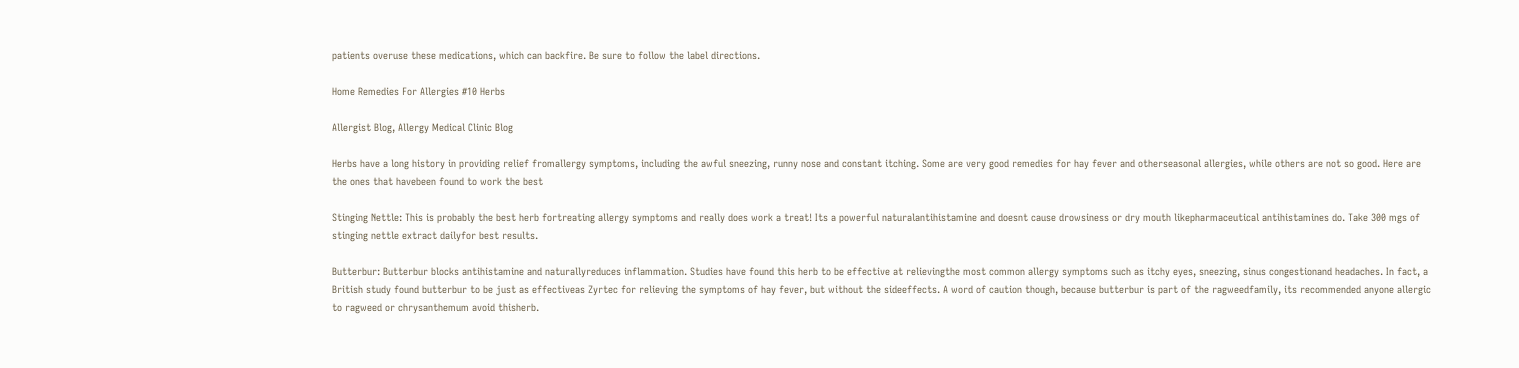patients overuse these medications, which can backfire. Be sure to follow the label directions.

Home Remedies For Allergies #10 Herbs

Allergist Blog, Allergy Medical Clinic Blog

Herbs have a long history in providing relief fromallergy symptoms, including the awful sneezing, runny nose and constant itching. Some are very good remedies for hay fever and otherseasonal allergies, while others are not so good. Here are the ones that havebeen found to work the best

Stinging Nettle: This is probably the best herb fortreating allergy symptoms and really does work a treat! Its a powerful naturalantihistamine and doesnt cause drowsiness or dry mouth likepharmaceutical antihistamines do. Take 300 mgs of stinging nettle extract dailyfor best results.

Butterbur: Butterbur blocks antihistamine and naturallyreduces inflammation. Studies have found this herb to be effective at relievingthe most common allergy symptoms such as itchy eyes, sneezing, sinus congestionand headaches. In fact, a British study found butterbur to be just as effectiveas Zyrtec for relieving the symptoms of hay fever, but without the sideeffects. A word of caution though, because butterbur is part of the ragweedfamily, its recommended anyone allergic to ragweed or chrysanthemum avoid thisherb.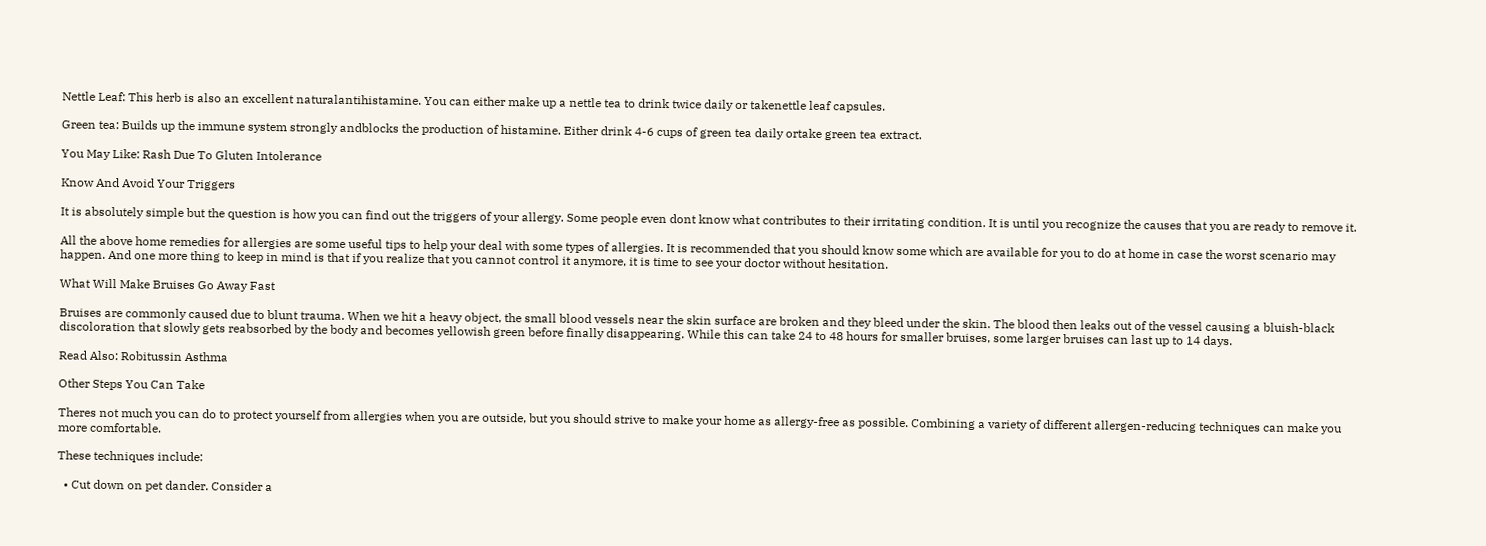Nettle Leaf: This herb is also an excellent naturalantihistamine. You can either make up a nettle tea to drink twice daily or takenettle leaf capsules.

Green tea: Builds up the immune system strongly andblocks the production of histamine. Either drink 4-6 cups of green tea daily ortake green tea extract.

You May Like: Rash Due To Gluten Intolerance

Know And Avoid Your Triggers

It is absolutely simple but the question is how you can find out the triggers of your allergy. Some people even dont know what contributes to their irritating condition. It is until you recognize the causes that you are ready to remove it.

All the above home remedies for allergies are some useful tips to help your deal with some types of allergies. It is recommended that you should know some which are available for you to do at home in case the worst scenario may happen. And one more thing to keep in mind is that if you realize that you cannot control it anymore, it is time to see your doctor without hesitation.

What Will Make Bruises Go Away Fast

Bruises are commonly caused due to blunt trauma. When we hit a heavy object, the small blood vessels near the skin surface are broken and they bleed under the skin. The blood then leaks out of the vessel causing a bluish-black discoloration that slowly gets reabsorbed by the body and becomes yellowish green before finally disappearing. While this can take 24 to 48 hours for smaller bruises, some larger bruises can last up to 14 days.

Read Also: Robitussin Asthma

Other Steps You Can Take

Theres not much you can do to protect yourself from allergies when you are outside, but you should strive to make your home as allergy-free as possible. Combining a variety of different allergen-reducing techniques can make you more comfortable.

These techniques include:

  • Cut down on pet dander. Consider a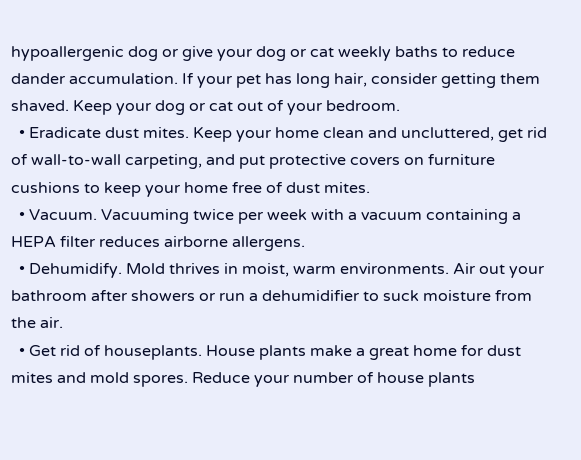hypoallergenic dog or give your dog or cat weekly baths to reduce dander accumulation. If your pet has long hair, consider getting them shaved. Keep your dog or cat out of your bedroom.
  • Eradicate dust mites. Keep your home clean and uncluttered, get rid of wall-to-wall carpeting, and put protective covers on furniture cushions to keep your home free of dust mites.
  • Vacuum. Vacuuming twice per week with a vacuum containing a HEPA filter reduces airborne allergens.
  • Dehumidify. Mold thrives in moist, warm environments. Air out your bathroom after showers or run a dehumidifier to suck moisture from the air.
  • Get rid of houseplants. House plants make a great home for dust mites and mold spores. Reduce your number of house plants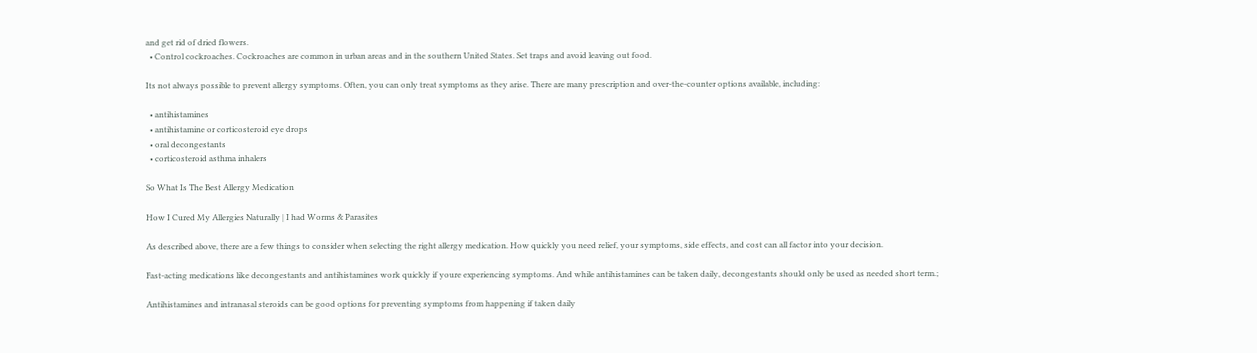and get rid of dried flowers.
  • Control cockroaches. Cockroaches are common in urban areas and in the southern United States. Set traps and avoid leaving out food.

Its not always possible to prevent allergy symptoms. Often, you can only treat symptoms as they arise. There are many prescription and over-the-counter options available, including:

  • antihistamines
  • antihistamine or corticosteroid eye drops
  • oral decongestants
  • corticosteroid asthma inhalers

So What Is The Best Allergy Medication

How I Cured My Allergies Naturally | I had Worms & Parasites

As described above, there are a few things to consider when selecting the right allergy medication. How quickly you need relief, your symptoms, side effects, and cost can all factor into your decision.

Fast-acting medications like decongestants and antihistamines work quickly if youre experiencing symptoms. And while antihistamines can be taken daily, decongestants should only be used as needed short term.;

Antihistamines and intranasal steroids can be good options for preventing symptoms from happening if taken daily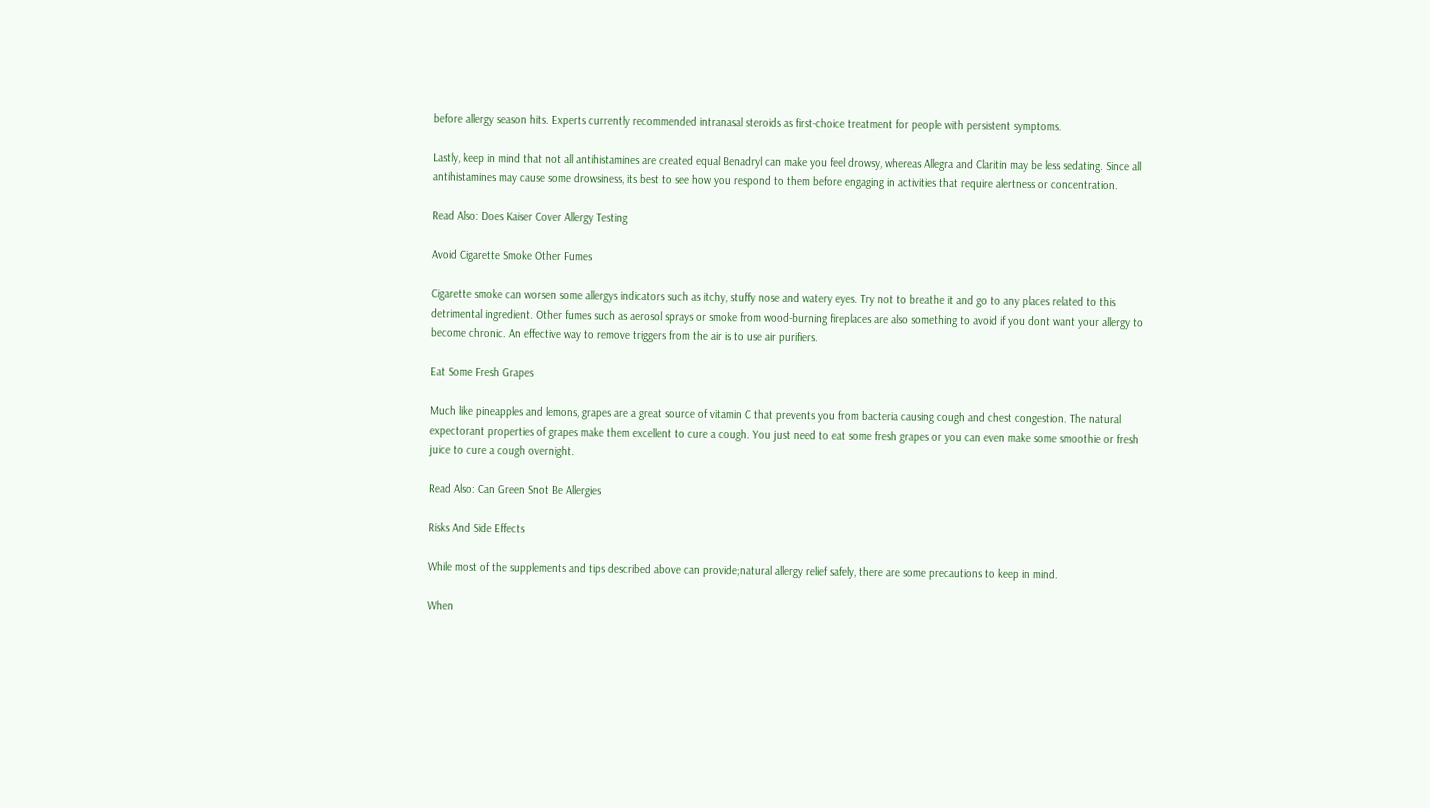before allergy season hits. Experts currently recommended intranasal steroids as first-choice treatment for people with persistent symptoms.

Lastly, keep in mind that not all antihistamines are created equal Benadryl can make you feel drowsy, whereas Allegra and Claritin may be less sedating. Since all antihistamines may cause some drowsiness, its best to see how you respond to them before engaging in activities that require alertness or concentration.

Read Also: Does Kaiser Cover Allergy Testing

Avoid Cigarette Smoke Other Fumes

Cigarette smoke can worsen some allergys indicators such as itchy, stuffy nose and watery eyes. Try not to breathe it and go to any places related to this detrimental ingredient. Other fumes such as aerosol sprays or smoke from wood-burning fireplaces are also something to avoid if you dont want your allergy to become chronic. An effective way to remove triggers from the air is to use air purifiers.

Eat Some Fresh Grapes

Much like pineapples and lemons, grapes are a great source of vitamin C that prevents you from bacteria causing cough and chest congestion. The natural expectorant properties of grapes make them excellent to cure a cough. You just need to eat some fresh grapes or you can even make some smoothie or fresh juice to cure a cough overnight.

Read Also: Can Green Snot Be Allergies

Risks And Side Effects

While most of the supplements and tips described above can provide;natural allergy relief safely, there are some precautions to keep in mind.

When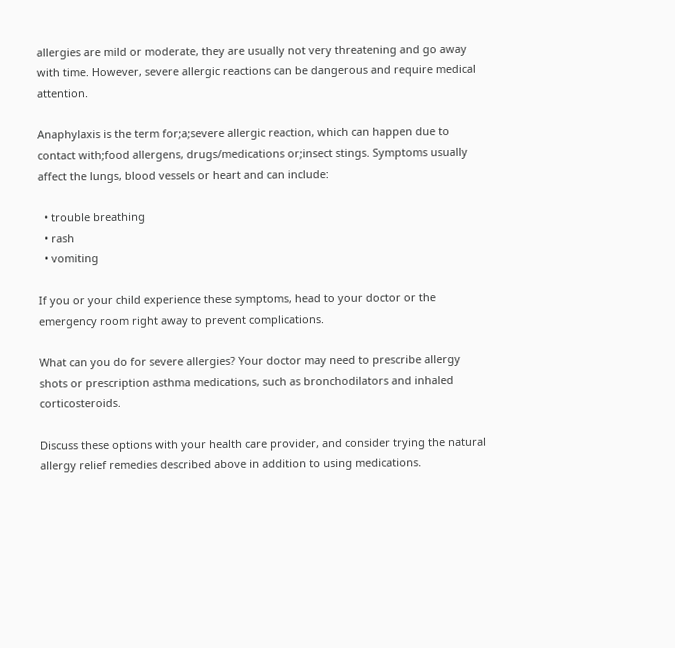allergies are mild or moderate, they are usually not very threatening and go away with time. However, severe allergic reactions can be dangerous and require medical attention.

Anaphylaxis is the term for;a;severe allergic reaction, which can happen due to contact with;food allergens, drugs/medications or;insect stings. Symptoms usually affect the lungs, blood vessels or heart and can include:

  • trouble breathing
  • rash
  • vomiting

If you or your child experience these symptoms, head to your doctor or the emergency room right away to prevent complications.

What can you do for severe allergies? Your doctor may need to prescribe allergy shots or prescription asthma medications, such as bronchodilators and inhaled corticosteroids.

Discuss these options with your health care provider, and consider trying the natural allergy relief remedies described above in addition to using medications.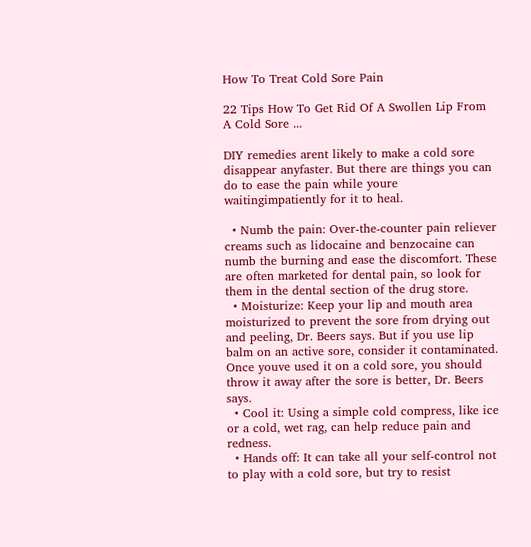How To Treat Cold Sore Pain

22 Tips How To Get Rid Of A Swollen Lip From A Cold Sore ...

DIY remedies arent likely to make a cold sore disappear anyfaster. But there are things you can do to ease the pain while youre waitingimpatiently for it to heal.

  • Numb the pain: Over-the-counter pain reliever creams such as lidocaine and benzocaine can numb the burning and ease the discomfort. These are often marketed for dental pain, so look for them in the dental section of the drug store.
  • Moisturize: Keep your lip and mouth area moisturized to prevent the sore from drying out and peeling, Dr. Beers says. But if you use lip balm on an active sore, consider it contaminated. Once youve used it on a cold sore, you should throw it away after the sore is better, Dr. Beers says.
  • Cool it: Using a simple cold compress, like ice or a cold, wet rag, can help reduce pain and redness.
  • Hands off: It can take all your self-control not to play with a cold sore, but try to resist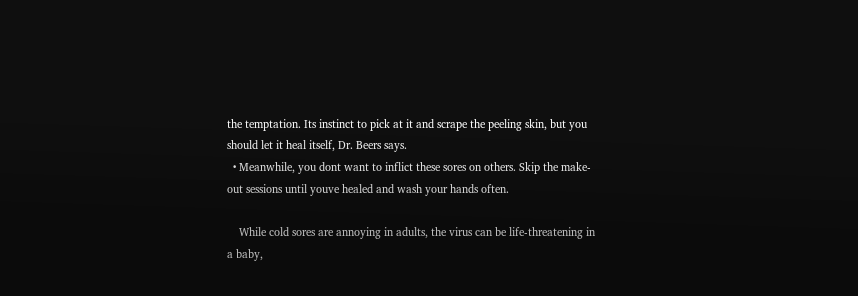the temptation. Its instinct to pick at it and scrape the peeling skin, but you should let it heal itself, Dr. Beers says.
  • Meanwhile, you dont want to inflict these sores on others. Skip the make-out sessions until youve healed and wash your hands often.

    While cold sores are annoying in adults, the virus can be life-threatening in a baby,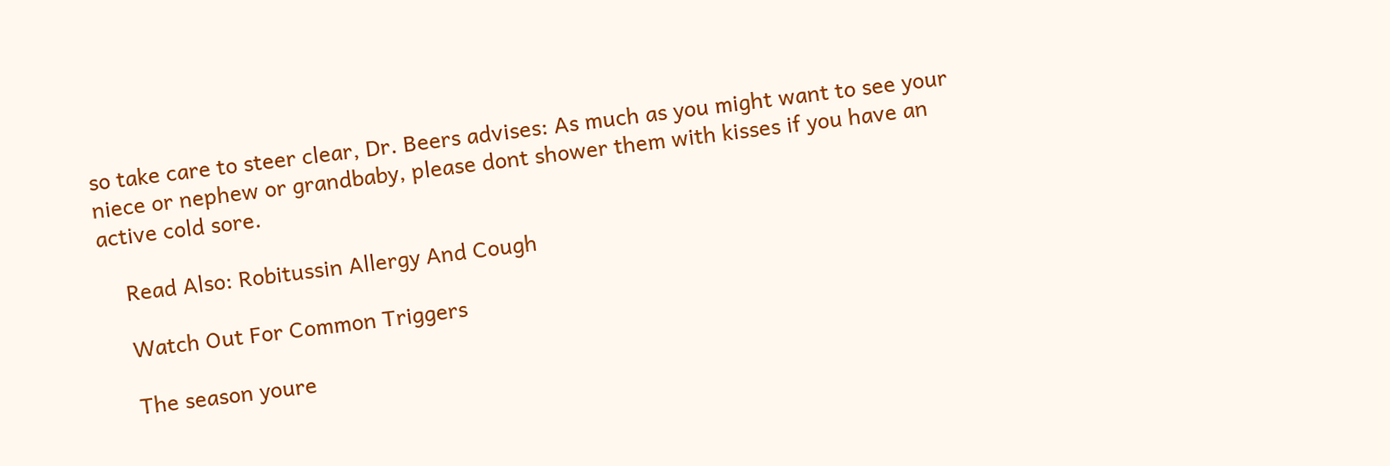so take care to steer clear, Dr. Beers advises: As much as you might want to see your niece or nephew or grandbaby, please dont shower them with kisses if you have an active cold sore.

    Read Also: Robitussin Allergy And Cough

    Watch Out For Common Triggers

    The season youre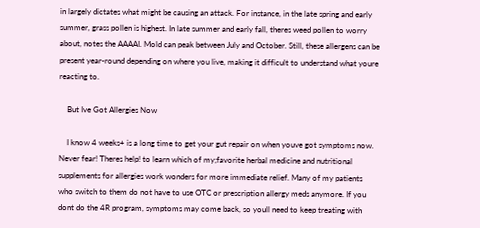in largely dictates what might be causing an attack. For instance, in the late spring and early summer, grass pollen is highest. In late summer and early fall, theres weed pollen to worry about, notes the AAAAI. Mold can peak between July and October. Still, these allergens can be present year-round depending on where you live, making it difficult to understand what youre reacting to.

    But Ive Got Allergies Now

    I know 4 weeks+ is a long time to get your gut repair on when youve got symptoms now. Never fear! Theres help! to learn which of my;favorite herbal medicine and nutritional supplements for allergies work wonders for more immediate relief. Many of my patients who switch to them do not have to use OTC or prescription allergy meds anymore. If you dont do the 4R program, symptoms may come back, so youll need to keep treating with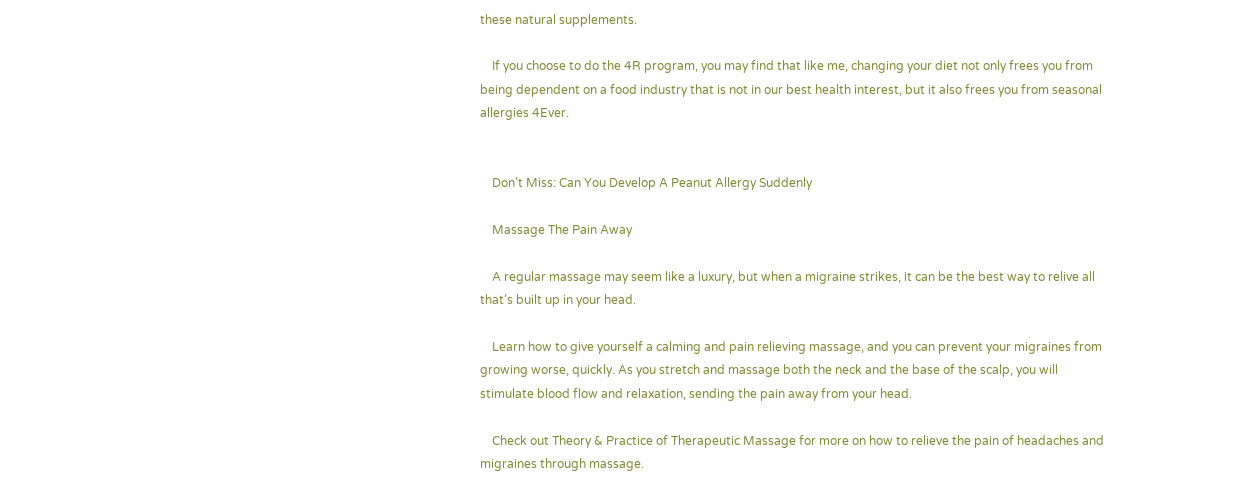these natural supplements.

    If you choose to do the 4R program, you may find that like me, changing your diet not only frees you from being dependent on a food industry that is not in our best health interest, but it also frees you from seasonal allergies 4Ever.


    Don’t Miss: Can You Develop A Peanut Allergy Suddenly

    Massage The Pain Away

    A regular massage may seem like a luxury, but when a migraine strikes, it can be the best way to relive all that’s built up in your head.

    Learn how to give yourself a calming and pain relieving massage, and you can prevent your migraines from growing worse, quickly. As you stretch and massage both the neck and the base of the scalp, you will stimulate blood flow and relaxation, sending the pain away from your head.

    Check out Theory & Practice of Therapeutic Massage for more on how to relieve the pain of headaches and migraines through massage.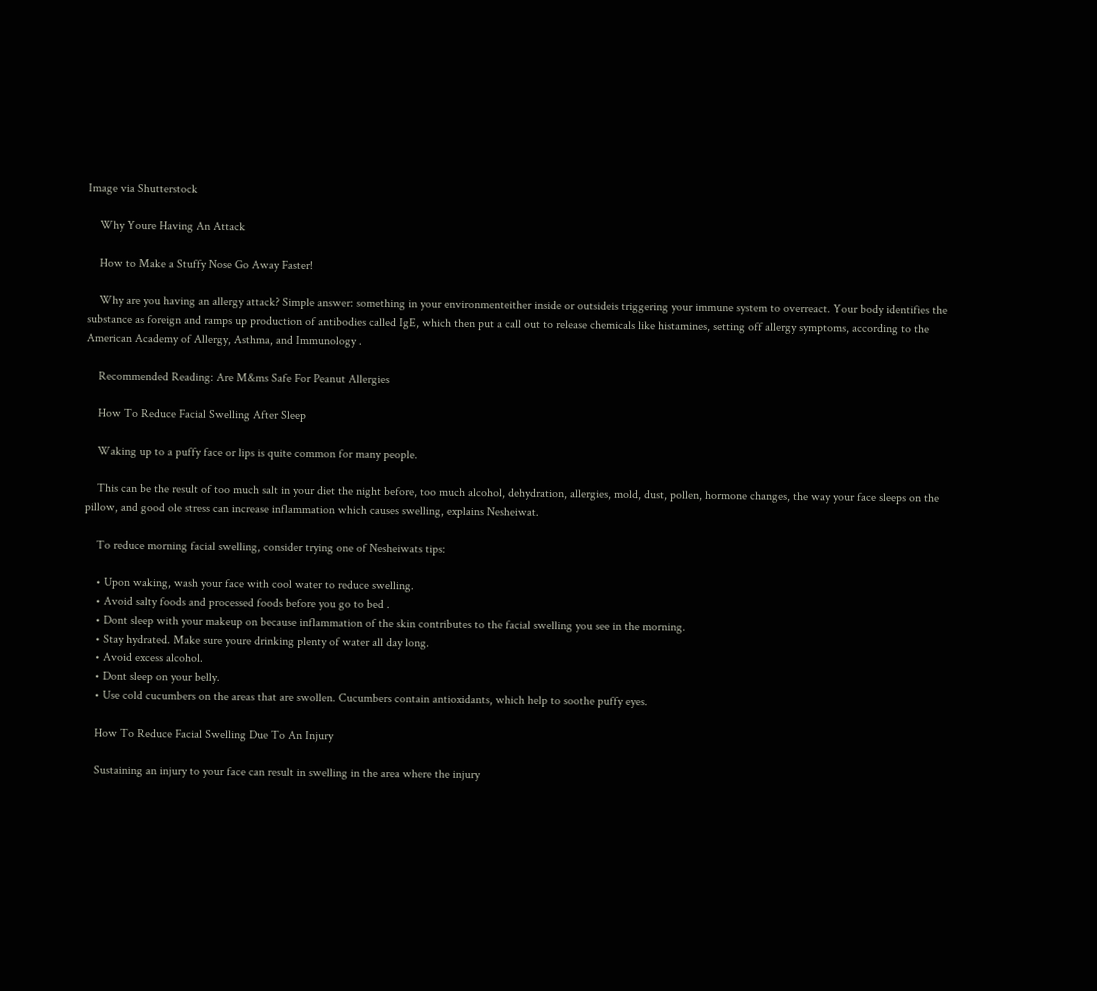Image via Shutterstock

    Why Youre Having An Attack

    How to Make a Stuffy Nose Go Away Faster!

    Why are you having an allergy attack? Simple answer: something in your environmenteither inside or outsideis triggering your immune system to overreact. Your body identifies the substance as foreign and ramps up production of antibodies called IgE, which then put a call out to release chemicals like histamines, setting off allergy symptoms, according to the American Academy of Allergy, Asthma, and Immunology .

    Recommended Reading: Are M&ms Safe For Peanut Allergies

    How To Reduce Facial Swelling After Sleep

    Waking up to a puffy face or lips is quite common for many people.

    This can be the result of too much salt in your diet the night before, too much alcohol, dehydration, allergies, mold, dust, pollen, hormone changes, the way your face sleeps on the pillow, and good ole stress can increase inflammation which causes swelling, explains Nesheiwat.

    To reduce morning facial swelling, consider trying one of Nesheiwats tips:

    • Upon waking, wash your face with cool water to reduce swelling.
    • Avoid salty foods and processed foods before you go to bed .
    • Dont sleep with your makeup on because inflammation of the skin contributes to the facial swelling you see in the morning.
    • Stay hydrated. Make sure youre drinking plenty of water all day long.
    • Avoid excess alcohol.
    • Dont sleep on your belly.
    • Use cold cucumbers on the areas that are swollen. Cucumbers contain antioxidants, which help to soothe puffy eyes.

    How To Reduce Facial Swelling Due To An Injury

    Sustaining an injury to your face can result in swelling in the area where the injury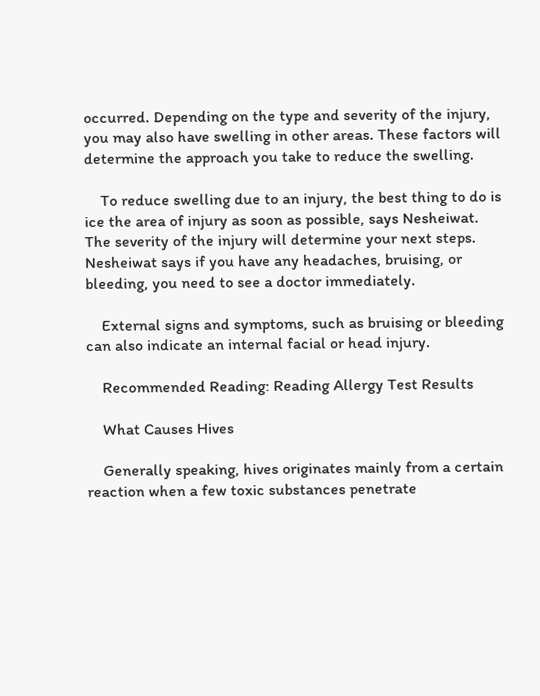occurred. Depending on the type and severity of the injury, you may also have swelling in other areas. These factors will determine the approach you take to reduce the swelling.

    To reduce swelling due to an injury, the best thing to do is ice the area of injury as soon as possible, says Nesheiwat. The severity of the injury will determine your next steps. Nesheiwat says if you have any headaches, bruising, or bleeding, you need to see a doctor immediately.

    External signs and symptoms, such as bruising or bleeding can also indicate an internal facial or head injury.

    Recommended Reading: Reading Allergy Test Results

    What Causes Hives

    Generally speaking, hives originates mainly from a certain reaction when a few toxic substances penetrate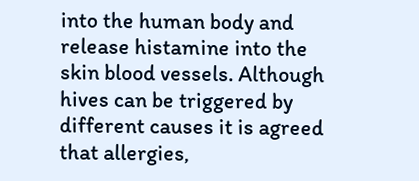into the human body and release histamine into the skin blood vessels. Although hives can be triggered by different causes it is agreed that allergies,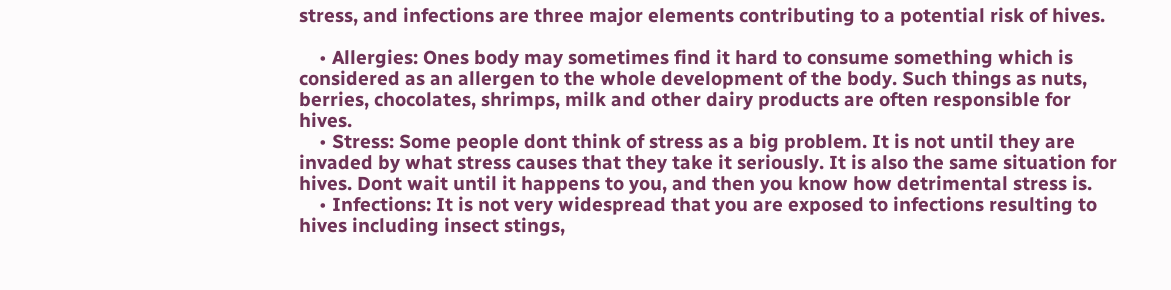stress, and infections are three major elements contributing to a potential risk of hives.

    • Allergies: Ones body may sometimes find it hard to consume something which is considered as an allergen to the whole development of the body. Such things as nuts, berries, chocolates, shrimps, milk and other dairy products are often responsible for hives.
    • Stress: Some people dont think of stress as a big problem. It is not until they are invaded by what stress causes that they take it seriously. It is also the same situation for hives. Dont wait until it happens to you, and then you know how detrimental stress is.
    • Infections: It is not very widespread that you are exposed to infections resulting to hives including insect stings,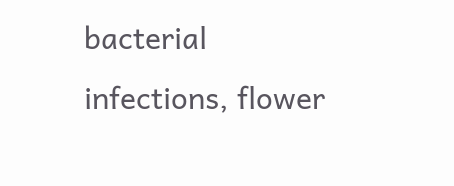bacterial infections, flower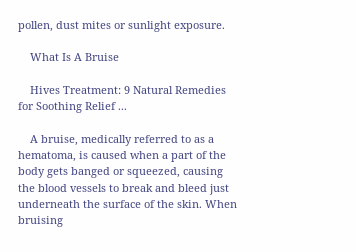pollen, dust mites or sunlight exposure.

    What Is A Bruise

    Hives Treatment: 9 Natural Remedies for Soothing Relief ...

    A bruise, medically referred to as a hematoma, is caused when a part of the body gets banged or squeezed, causing the blood vessels to break and bleed just underneath the surface of the skin. When bruising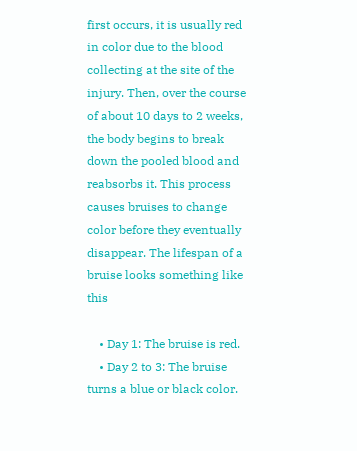first occurs, it is usually red in color due to the blood collecting at the site of the injury. Then, over the course of about 10 days to 2 weeks, the body begins to break down the pooled blood and reabsorbs it. This process causes bruises to change color before they eventually disappear. The lifespan of a bruise looks something like this

    • Day 1: The bruise is red.
    • Day 2 to 3: The bruise turns a blue or black color.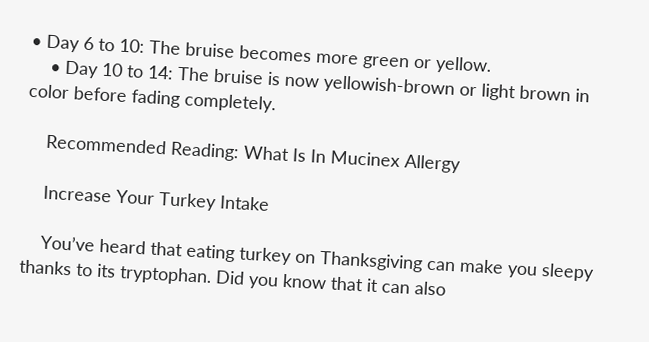• Day 6 to 10: The bruise becomes more green or yellow.
    • Day 10 to 14: The bruise is now yellowish-brown or light brown in color before fading completely.

    Recommended Reading: What Is In Mucinex Allergy

    Increase Your Turkey Intake

    You’ve heard that eating turkey on Thanksgiving can make you sleepy thanks to its tryptophan. Did you know that it can also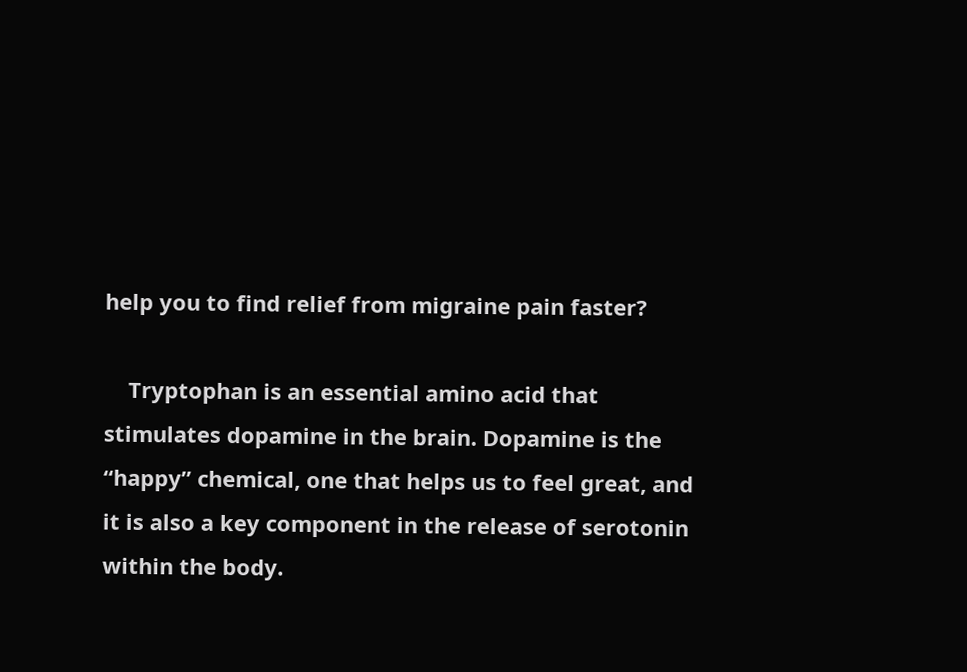help you to find relief from migraine pain faster?

    Tryptophan is an essential amino acid that stimulates dopamine in the brain. Dopamine is the “happy” chemical, one that helps us to feel great, and it is also a key component in the release of serotonin within the body.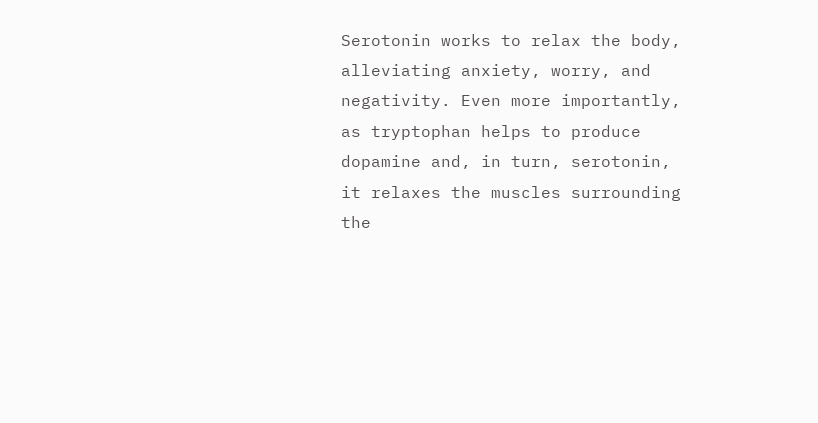Serotonin works to relax the body, alleviating anxiety, worry, and negativity. Even more importantly, as tryptophan helps to produce dopamine and, in turn, serotonin, it relaxes the muscles surrounding the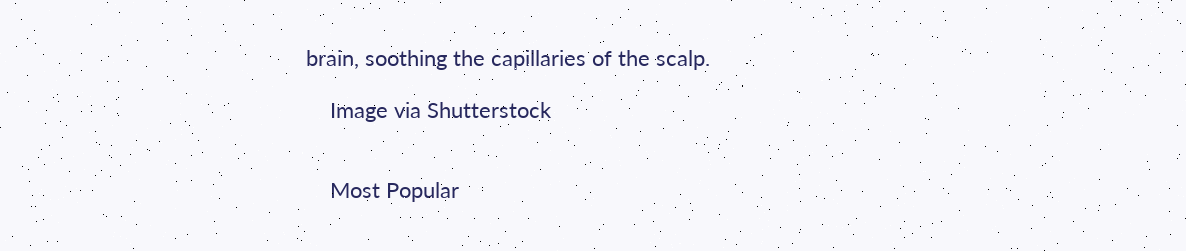brain, soothing the capillaries of the scalp.

    Image via Shutterstock


    Most Popular